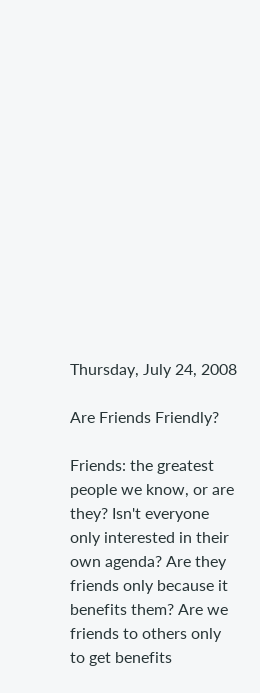Thursday, July 24, 2008

Are Friends Friendly?

Friends: the greatest people we know, or are they? Isn't everyone only interested in their own agenda? Are they friends only because it benefits them? Are we friends to others only to get benefits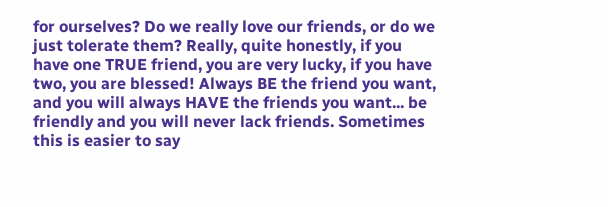for ourselves? Do we really love our friends, or do we just tolerate them? Really, quite honestly, if you have one TRUE friend, you are very lucky, if you have two, you are blessed! Always BE the friend you want, and you will always HAVE the friends you want... be friendly and you will never lack friends. Sometimes this is easier to say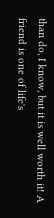than do, I know, but it is well worth it! A friend is one of life's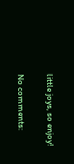little joys, so enjoy!

No comments: